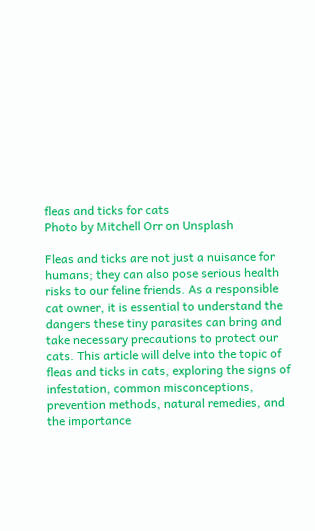fleas and ticks for cats
Photo by Mitchell Orr on Unsplash

Fleas and ticks are not just a nuisance for humans; they can also pose serious health risks to our feline friends. As a responsible cat owner, it is essential to understand the dangers these tiny parasites can bring and take necessary precautions to protect our cats. This article will delve into the topic of fleas and ticks in cats, exploring the signs of infestation, common misconceptions, prevention methods, natural remedies, and the importance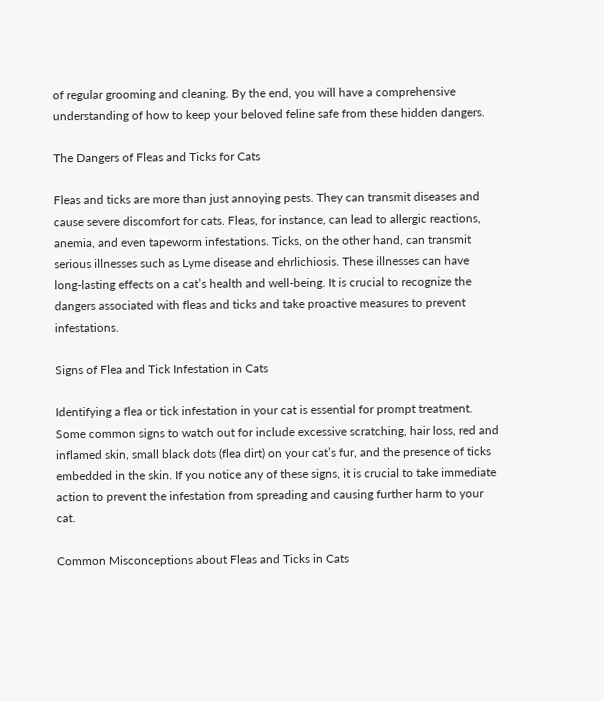of regular grooming and cleaning. By the end, you will have a comprehensive understanding of how to keep your beloved feline safe from these hidden dangers.

The Dangers of Fleas and Ticks for Cats

Fleas and ticks are more than just annoying pests. They can transmit diseases and cause severe discomfort for cats. Fleas, for instance, can lead to allergic reactions, anemia, and even tapeworm infestations. Ticks, on the other hand, can transmit serious illnesses such as Lyme disease and ehrlichiosis. These illnesses can have long-lasting effects on a cat’s health and well-being. It is crucial to recognize the dangers associated with fleas and ticks and take proactive measures to prevent infestations.

Signs of Flea and Tick Infestation in Cats

Identifying a flea or tick infestation in your cat is essential for prompt treatment. Some common signs to watch out for include excessive scratching, hair loss, red and inflamed skin, small black dots (flea dirt) on your cat’s fur, and the presence of ticks embedded in the skin. If you notice any of these signs, it is crucial to take immediate action to prevent the infestation from spreading and causing further harm to your cat.

Common Misconceptions about Fleas and Ticks in Cats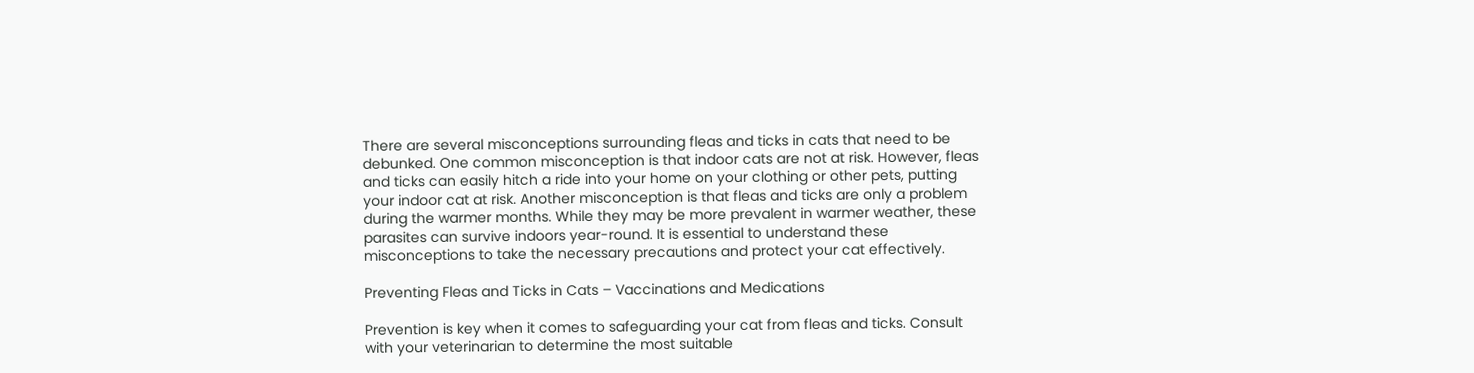There are several misconceptions surrounding fleas and ticks in cats that need to be debunked. One common misconception is that indoor cats are not at risk. However, fleas and ticks can easily hitch a ride into your home on your clothing or other pets, putting your indoor cat at risk. Another misconception is that fleas and ticks are only a problem during the warmer months. While they may be more prevalent in warmer weather, these parasites can survive indoors year-round. It is essential to understand these misconceptions to take the necessary precautions and protect your cat effectively.

Preventing Fleas and Ticks in Cats – Vaccinations and Medications

Prevention is key when it comes to safeguarding your cat from fleas and ticks. Consult with your veterinarian to determine the most suitable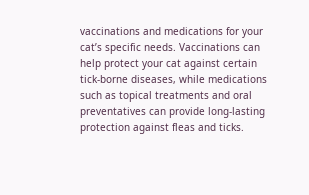vaccinations and medications for your cat’s specific needs. Vaccinations can help protect your cat against certain tick-borne diseases, while medications such as topical treatments and oral preventatives can provide long-lasting protection against fleas and ticks.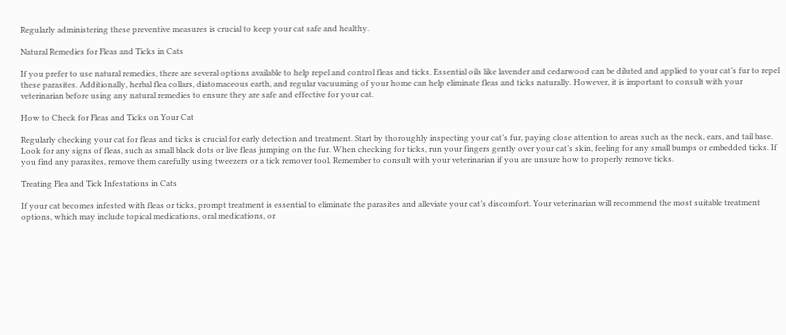Regularly administering these preventive measures is crucial to keep your cat safe and healthy.

Natural Remedies for Fleas and Ticks in Cats

If you prefer to use natural remedies, there are several options available to help repel and control fleas and ticks. Essential oils like lavender and cedarwood can be diluted and applied to your cat’s fur to repel these parasites. Additionally, herbal flea collars, diatomaceous earth, and regular vacuuming of your home can help eliminate fleas and ticks naturally. However, it is important to consult with your veterinarian before using any natural remedies to ensure they are safe and effective for your cat.

How to Check for Fleas and Ticks on Your Cat

Regularly checking your cat for fleas and ticks is crucial for early detection and treatment. Start by thoroughly inspecting your cat’s fur, paying close attention to areas such as the neck, ears, and tail base. Look for any signs of fleas, such as small black dots or live fleas jumping on the fur. When checking for ticks, run your fingers gently over your cat’s skin, feeling for any small bumps or embedded ticks. If you find any parasites, remove them carefully using tweezers or a tick remover tool. Remember to consult with your veterinarian if you are unsure how to properly remove ticks.

Treating Flea and Tick Infestations in Cats

If your cat becomes infested with fleas or ticks, prompt treatment is essential to eliminate the parasites and alleviate your cat’s discomfort. Your veterinarian will recommend the most suitable treatment options, which may include topical medications, oral medications, or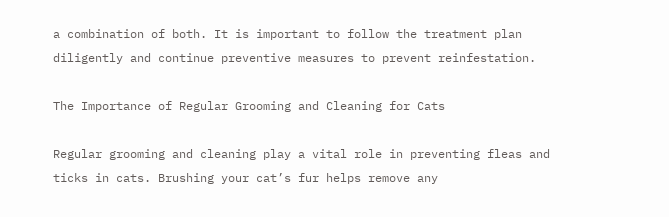a combination of both. It is important to follow the treatment plan diligently and continue preventive measures to prevent reinfestation.

The Importance of Regular Grooming and Cleaning for Cats

Regular grooming and cleaning play a vital role in preventing fleas and ticks in cats. Brushing your cat’s fur helps remove any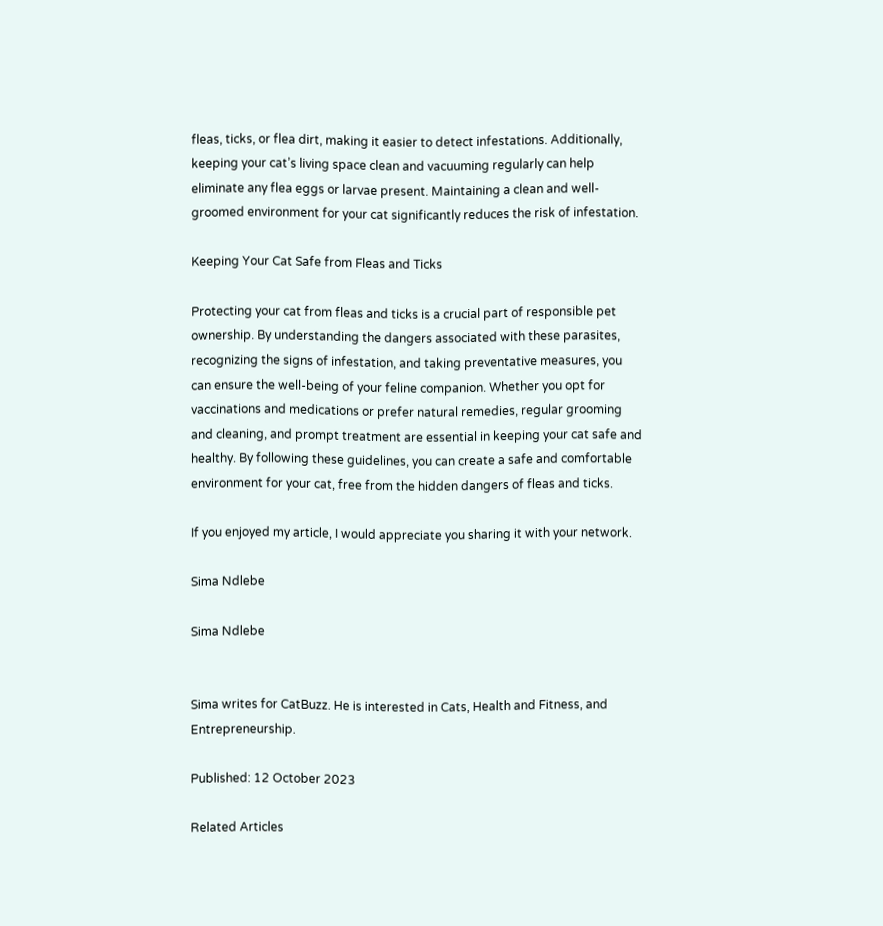fleas, ticks, or flea dirt, making it easier to detect infestations. Additionally, keeping your cat’s living space clean and vacuuming regularly can help eliminate any flea eggs or larvae present. Maintaining a clean and well-groomed environment for your cat significantly reduces the risk of infestation.

Keeping Your Cat Safe from Fleas and Ticks

Protecting your cat from fleas and ticks is a crucial part of responsible pet ownership. By understanding the dangers associated with these parasites, recognizing the signs of infestation, and taking preventative measures, you can ensure the well-being of your feline companion. Whether you opt for vaccinations and medications or prefer natural remedies, regular grooming and cleaning, and prompt treatment are essential in keeping your cat safe and healthy. By following these guidelines, you can create a safe and comfortable environment for your cat, free from the hidden dangers of fleas and ticks.

If you enjoyed my article, I would appreciate you sharing it with your network.

Sima Ndlebe

Sima Ndlebe


Sima writes for CatBuzz. He is interested in Cats, Health and Fitness, and Entrepreneurship.

Published: 12 October 2023

Related Articles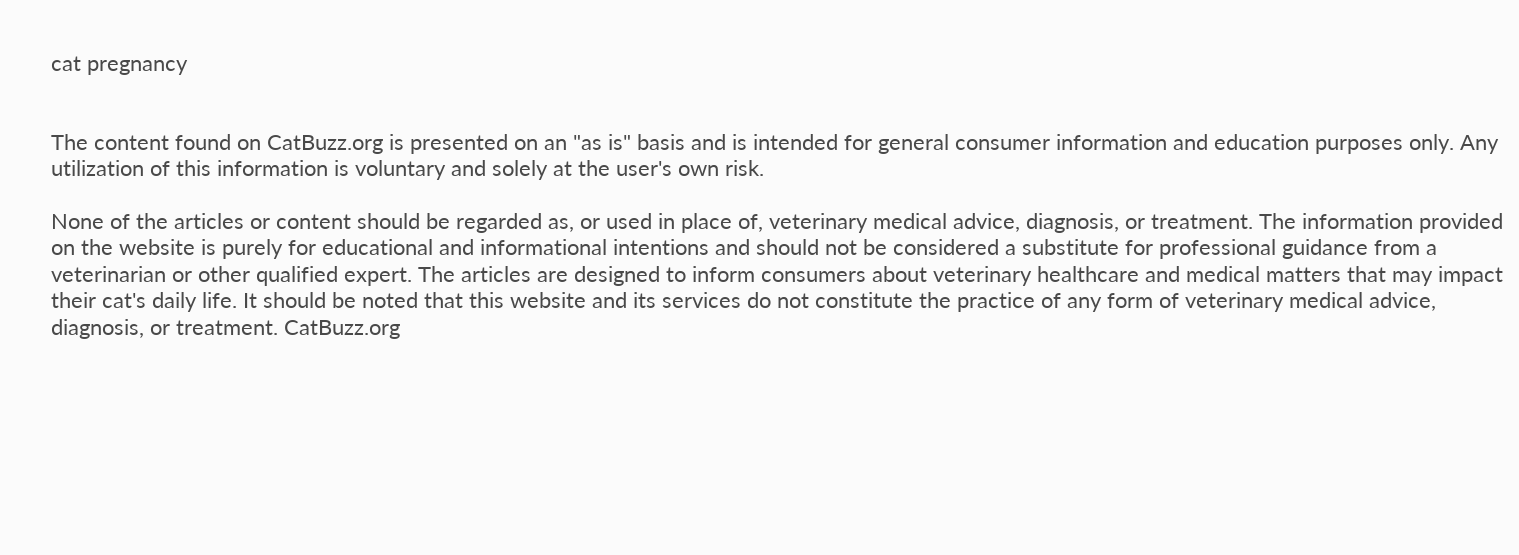cat pregnancy


The content found on CatBuzz.org is presented on an "as is" basis and is intended for general consumer information and education purposes only. Any utilization of this information is voluntary and solely at the user's own risk.

None of the articles or content should be regarded as, or used in place of, veterinary medical advice, diagnosis, or treatment. The information provided on the website is purely for educational and informational intentions and should not be considered a substitute for professional guidance from a veterinarian or other qualified expert. The articles are designed to inform consumers about veterinary healthcare and medical matters that may impact their cat's daily life. It should be noted that this website and its services do not constitute the practice of any form of veterinary medical advice, diagnosis, or treatment. CatBuzz.org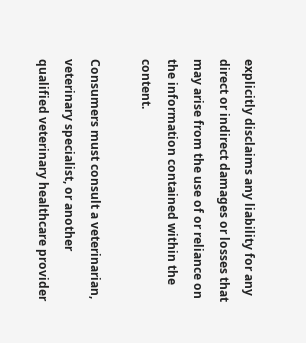explicitly disclaims any liability for any direct or indirect damages or losses that may arise from the use of or reliance on the information contained within the content.

Consumers must consult a veterinarian, veterinary specialist, or another qualified veterinary healthcare provider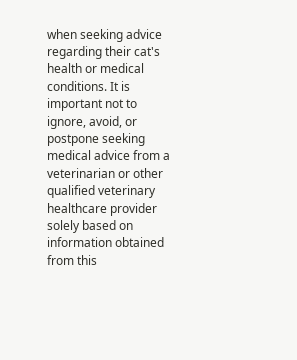when seeking advice regarding their cat's health or medical conditions. It is important not to ignore, avoid, or postpone seeking medical advice from a veterinarian or other qualified veterinary healthcare provider solely based on information obtained from this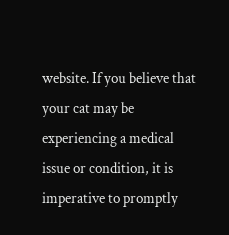website. If you believe that your cat may be experiencing a medical issue or condition, it is imperative to promptly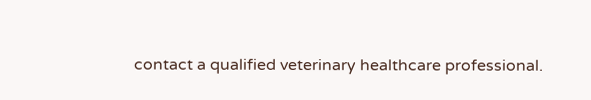contact a qualified veterinary healthcare professional.